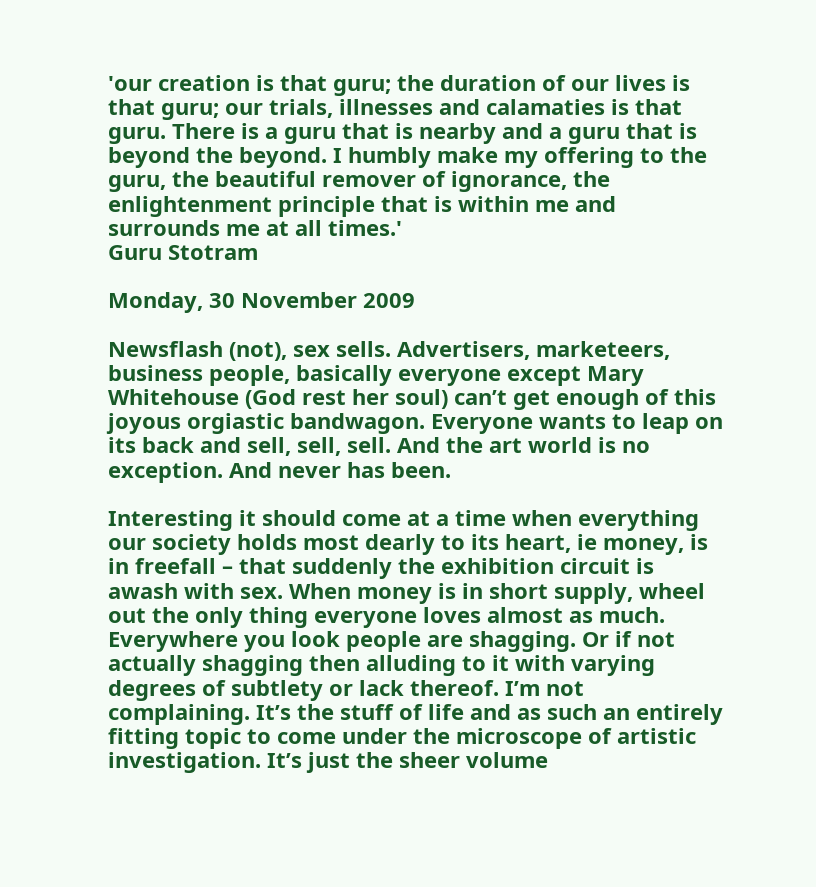'our creation is that guru; the duration of our lives is that guru; our trials, illnesses and calamaties is that guru. There is a guru that is nearby and a guru that is beyond the beyond. I humbly make my offering to the guru, the beautiful remover of ignorance, the enlightenment principle that is within me and surrounds me at all times.'
Guru Stotram

Monday, 30 November 2009

Newsflash (not), sex sells. Advertisers, marketeers, business people, basically everyone except Mary Whitehouse (God rest her soul) can’t get enough of this joyous orgiastic bandwagon. Everyone wants to leap on its back and sell, sell, sell. And the art world is no exception. And never has been.

Interesting it should come at a time when everything our society holds most dearly to its heart, ie money, is in freefall – that suddenly the exhibition circuit is awash with sex. When money is in short supply, wheel out the only thing everyone loves almost as much. Everywhere you look people are shagging. Or if not actually shagging then alluding to it with varying degrees of subtlety or lack thereof. I’m not complaining. It’s the stuff of life and as such an entirely fitting topic to come under the microscope of artistic investigation. It’s just the sheer volume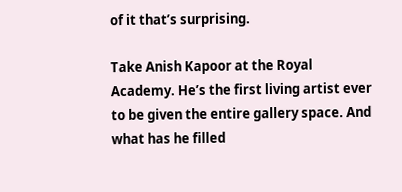of it that’s surprising.

Take Anish Kapoor at the Royal Academy. He’s the first living artist ever to be given the entire gallery space. And what has he filled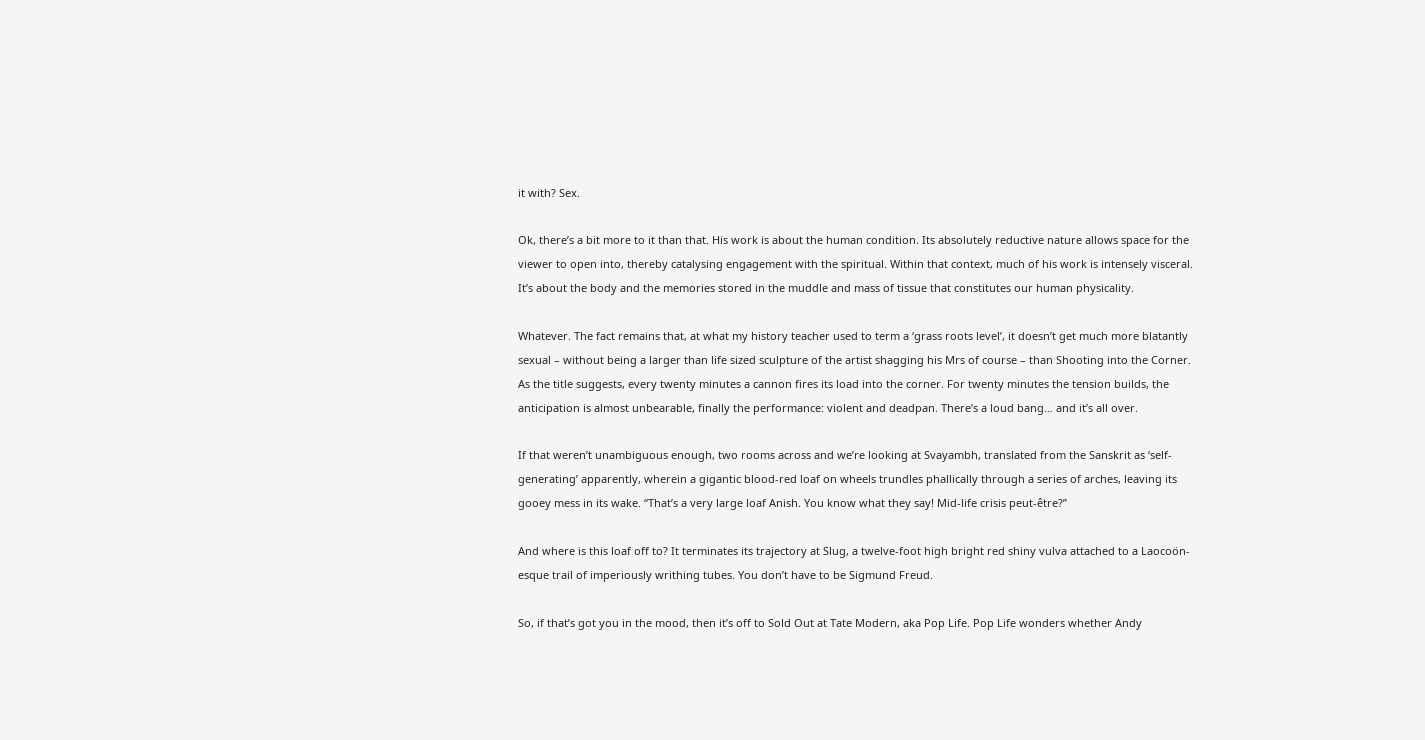it with? Sex.

Ok, there’s a bit more to it than that. His work is about the human condition. Its absolutely reductive nature allows space for the viewer to open into, thereby catalysing engagement with the spiritual. Within that context, much of his work is intensely visceral. It’s about the body and the memories stored in the muddle and mass of tissue that constitutes our human physicality.

Whatever. The fact remains that, at what my history teacher used to term a ‘grass roots level’, it doesn’t get much more blatantly sexual – without being a larger than life sized sculpture of the artist shagging his Mrs of course – than Shooting into the Corner. As the title suggests, every twenty minutes a cannon fires its load into the corner. For twenty minutes the tension builds, the anticipation is almost unbearable, finally the performance: violent and deadpan. There’s a loud bang… and it’s all over.

If that weren’t unambiguous enough, two rooms across and we’re looking at Svayambh, translated from the Sanskrit as ‘self-generating’ apparently, wherein a gigantic blood-red loaf on wheels trundles phallically through a series of arches, leaving its gooey mess in its wake. “That’s a very large loaf Anish. You know what they say! Mid-life crisis peut-être?”

And where is this loaf off to? It terminates its trajectory at Slug, a twelve-foot high bright red shiny vulva attached to a Laocoön-esque trail of imperiously writhing tubes. You don’t have to be Sigmund Freud.

So, if that’s got you in the mood, then it’s off to Sold Out at Tate Modern, aka Pop Life. Pop Life wonders whether Andy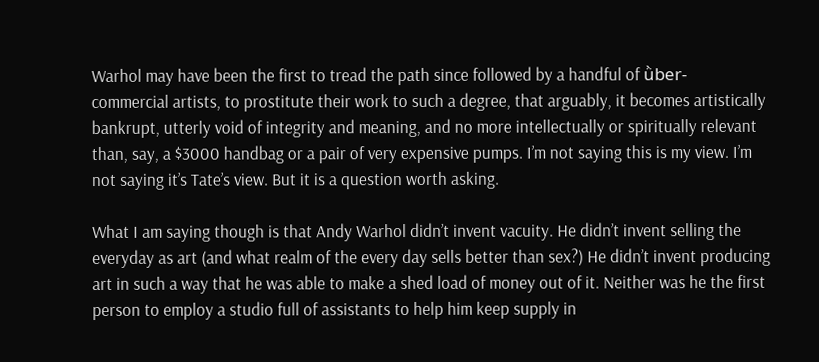Warhol may have been the first to tread the path since followed by a handful of ǜber-commercial artists, to prostitute their work to such a degree, that arguably, it becomes artistically bankrupt, utterly void of integrity and meaning, and no more intellectually or spiritually relevant than, say, a $3000 handbag or a pair of very expensive pumps. I’m not saying this is my view. I’m not saying it’s Tate’s view. But it is a question worth asking.

What I am saying though is that Andy Warhol didn’t invent vacuity. He didn’t invent selling the everyday as art (and what realm of the every day sells better than sex?) He didn’t invent producing art in such a way that he was able to make a shed load of money out of it. Neither was he the first person to employ a studio full of assistants to help him keep supply in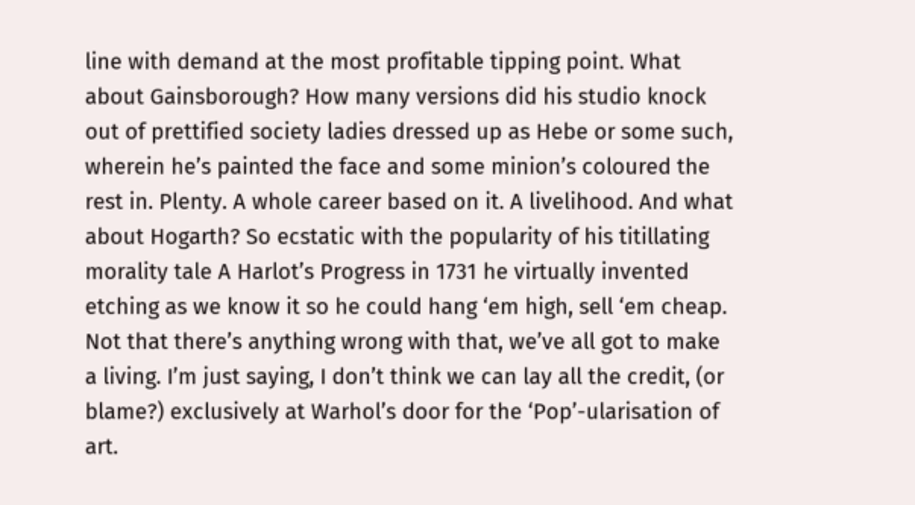line with demand at the most profitable tipping point. What about Gainsborough? How many versions did his studio knock out of prettified society ladies dressed up as Hebe or some such, wherein he’s painted the face and some minion’s coloured the rest in. Plenty. A whole career based on it. A livelihood. And what about Hogarth? So ecstatic with the popularity of his titillating morality tale A Harlot’s Progress in 1731 he virtually invented etching as we know it so he could hang ‘em high, sell ‘em cheap. Not that there’s anything wrong with that, we’ve all got to make a living. I’m just saying, I don’t think we can lay all the credit, (or blame?) exclusively at Warhol’s door for the ‘Pop’-ularisation of art.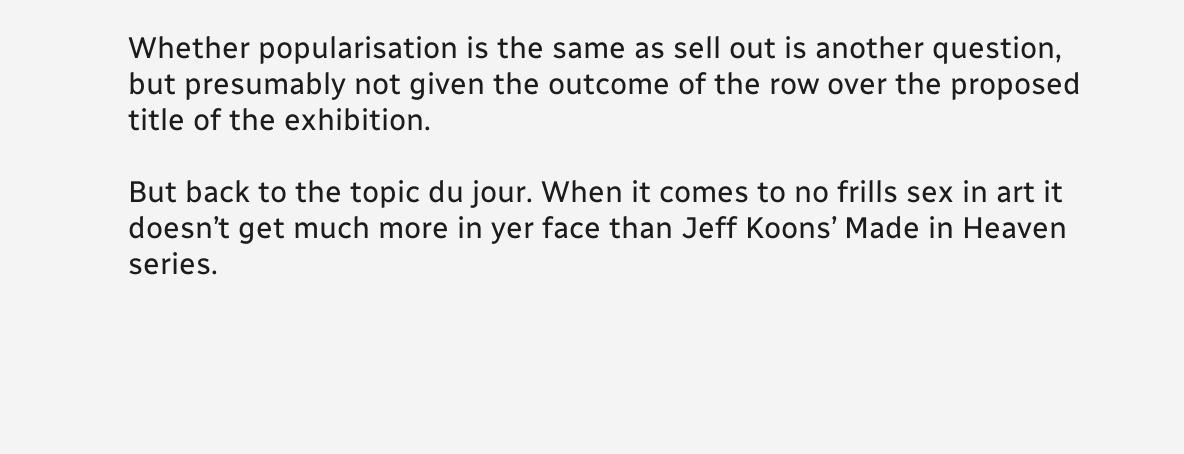Whether popularisation is the same as sell out is another question, but presumably not given the outcome of the row over the proposed title of the exhibition.

But back to the topic du jour. When it comes to no frills sex in art it doesn’t get much more in yer face than Jeff Koons’ Made in Heaven series.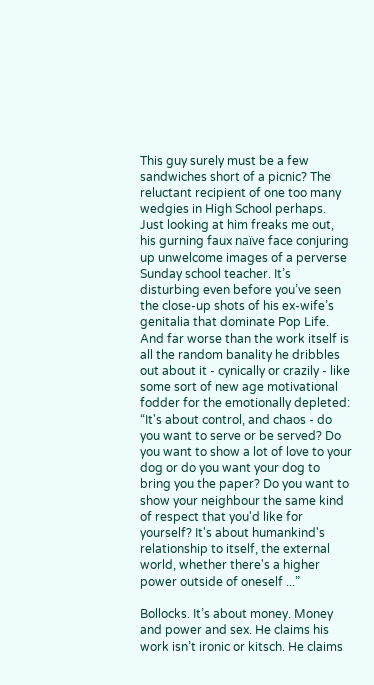This guy surely must be a few sandwiches short of a picnic? The reluctant recipient of one too many wedgies in High School perhaps. Just looking at him freaks me out, his gurning faux naïve face conjuring up unwelcome images of a perverse Sunday school teacher. It’s disturbing even before you’ve seen the close-up shots of his ex-wife’s genitalia that dominate Pop Life. And far worse than the work itself is all the random banality he dribbles out about it - cynically or crazily - like some sort of new age motivational fodder for the emotionally depleted: “It's about control, and chaos - do you want to serve or be served? Do you want to show a lot of love to your dog or do you want your dog to bring you the paper? Do you want to show your neighbour the same kind of respect that you'd like for yourself? It's about humankind's relationship to itself, the external world, whether there's a higher power outside of oneself ...”

Bollocks. It’s about money. Money and power and sex. He claims his work isn’t ironic or kitsch. He claims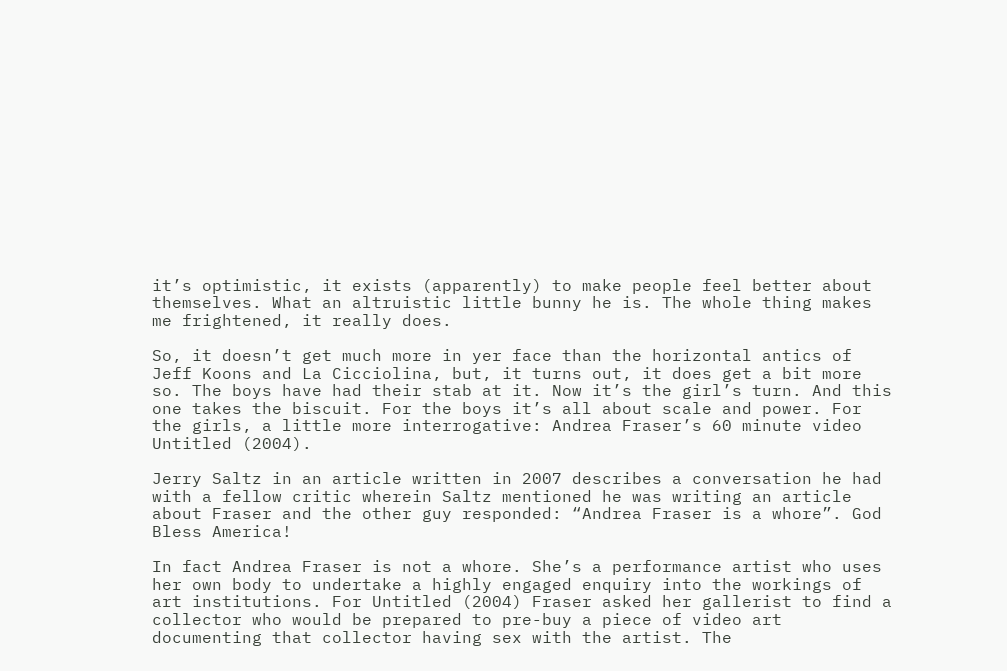it’s optimistic, it exists (apparently) to make people feel better about themselves. What an altruistic little bunny he is. The whole thing makes me frightened, it really does.

So, it doesn’t get much more in yer face than the horizontal antics of Jeff Koons and La Cicciolina, but, it turns out, it does get a bit more so. The boys have had their stab at it. Now it’s the girl’s turn. And this one takes the biscuit. For the boys it’s all about scale and power. For the girls, a little more interrogative: Andrea Fraser’s 60 minute video Untitled (2004).

Jerry Saltz in an article written in 2007 describes a conversation he had with a fellow critic wherein Saltz mentioned he was writing an article about Fraser and the other guy responded: “Andrea Fraser is a whore”. God Bless America!

In fact Andrea Fraser is not a whore. She’s a performance artist who uses her own body to undertake a highly engaged enquiry into the workings of art institutions. For Untitled (2004) Fraser asked her gallerist to find a collector who would be prepared to pre-buy a piece of video art documenting that collector having sex with the artist. The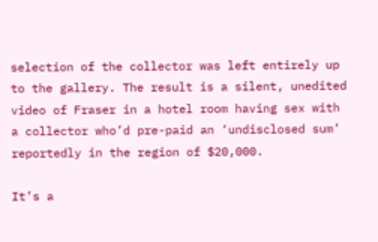selection of the collector was left entirely up to the gallery. The result is a silent, unedited video of Fraser in a hotel room having sex with a collector who’d pre-paid an ‘undisclosed sum’ reportedly in the region of $20,000.

It’s a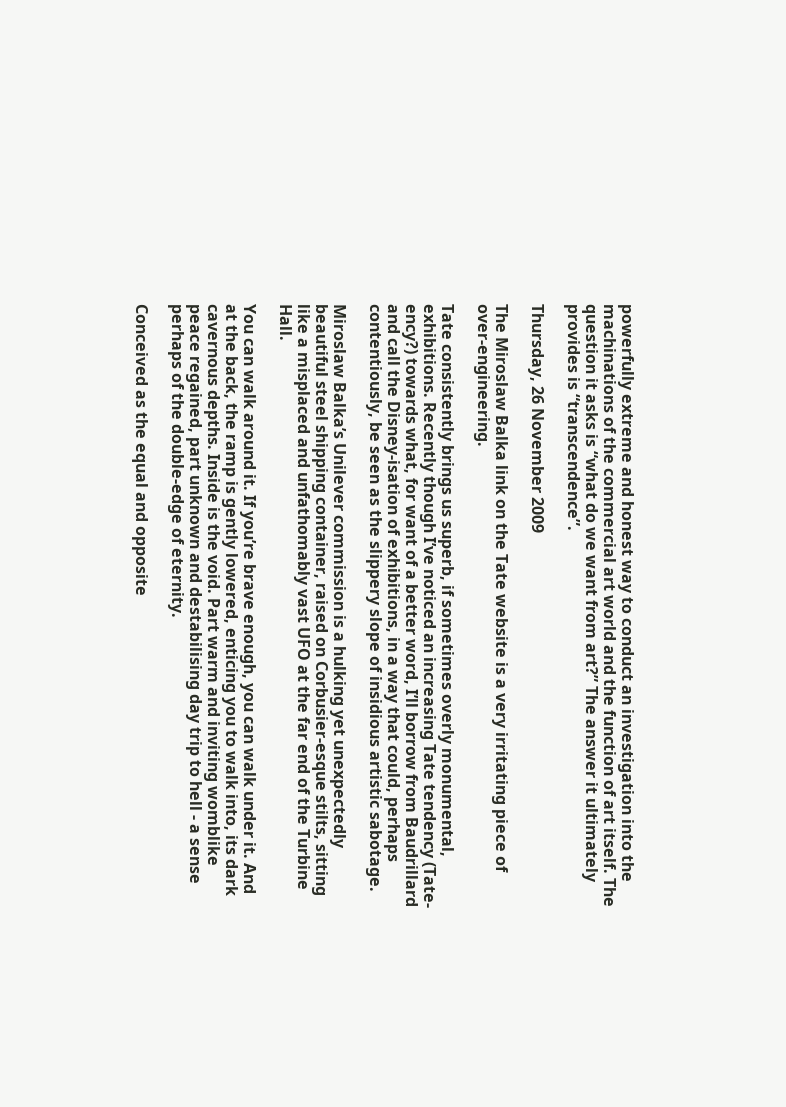powerfully extreme and honest way to conduct an investigation into the machinations of the commercial art world and the function of art itself. The question it asks is “what do we want from art?” The answer it ultimately provides is “transcendence”.

Thursday, 26 November 2009

The Miroslaw Balka link on the Tate website is a very irritating piece of over-engineering.

Tate consistently brings us superb, if sometimes overly monumental, exhibitions. Recently though I’ve noticed an increasing Tate tendency (Tate-ency?) towards what, for want of a better word, I’ll borrow from Baudrillard and call the Disney-isation of exhibitions, in a way that could, perhaps contentiously, be seen as the slippery slope of insidious artistic sabotage.

Miroslaw Balka’s Unilever commission is a hulking yet unexpectedly beautiful steel shipping container, raised on Corbusier-esque stilts, sitting like a misplaced and unfathomably vast UFO at the far end of the Turbine Hall.

You can walk around it. If you’re brave enough, you can walk under it. And at the back, the ramp is gently lowered, enticing you to walk into, its dark cavernous depths. Inside is the void. Part warm and inviting womblike peace regained, part unknown and destabilising day trip to hell - a sense perhaps of the double-edge of eternity.

Conceived as the equal and opposite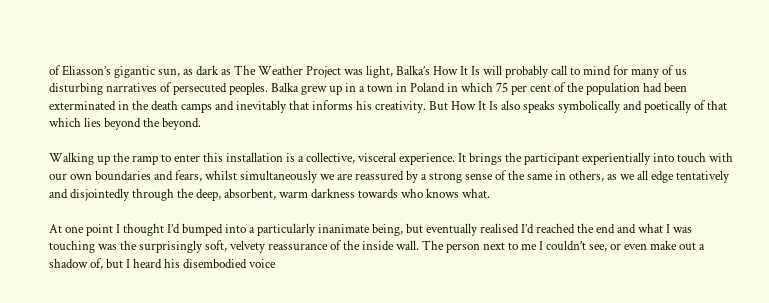of Eliasson’s gigantic sun, as dark as The Weather Project was light, Balka’s How It Is will probably call to mind for many of us disturbing narratives of persecuted peoples. Balka grew up in a town in Poland in which 75 per cent of the population had been exterminated in the death camps and inevitably that informs his creativity. But How It Is also speaks symbolically and poetically of that which lies beyond the beyond.

Walking up the ramp to enter this installation is a collective, visceral experience. It brings the participant experientially into touch with our own boundaries and fears, whilst simultaneously we are reassured by a strong sense of the same in others, as we all edge tentatively and disjointedly through the deep, absorbent, warm darkness towards who knows what.

At one point I thought I’d bumped into a particularly inanimate being, but eventually realised I’d reached the end and what I was touching was the surprisingly soft, velvety reassurance of the inside wall. The person next to me I couldn’t see, or even make out a shadow of, but I heard his disembodied voice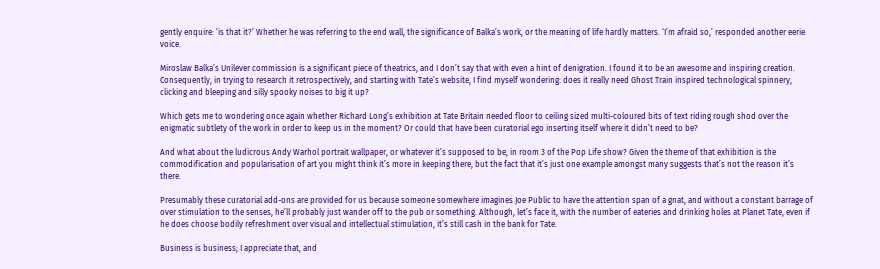gently enquire: ‘is that it?’ Whether he was referring to the end wall, the significance of Balka’s work, or the meaning of life hardly matters. ‘I’m afraid so,’ responded another eerie voice.

Miroslaw Balka’s Unilever commission is a significant piece of theatrics, and I don’t say that with even a hint of denigration. I found it to be an awesome and inspiring creation. Consequently, in trying to research it retrospectively, and starting with Tate’s website, I find myself wondering: does it really need Ghost Train inspired technological spinnery, clicking and bleeping and silly spooky noises to big it up?

Which gets me to wondering once again whether Richard Long’s exhibition at Tate Britain needed floor to ceiling sized multi-coloured bits of text riding rough shod over the enigmatic subtlety of the work in order to keep us in the moment? Or could that have been curatorial ego inserting itself where it didn’t need to be?

And what about the ludicrous Andy Warhol portrait wallpaper, or whatever it’s supposed to be, in room 3 of the Pop Life show? Given the theme of that exhibition is the commodification and popularisation of art you might think it’s more in keeping there, but the fact that it’s just one example amongst many suggests that’s not the reason it’s there.

Presumably these curatorial add-ons are provided for us because someone somewhere imagines Joe Public to have the attention span of a gnat, and without a constant barrage of over stimulation to the senses, he’ll probably just wander off to the pub or something. Although, let’s face it, with the number of eateries and drinking holes at Planet Tate, even if he does choose bodily refreshment over visual and intellectual stimulation, it’s still cash in the bank for Tate.

Business is business; I appreciate that, and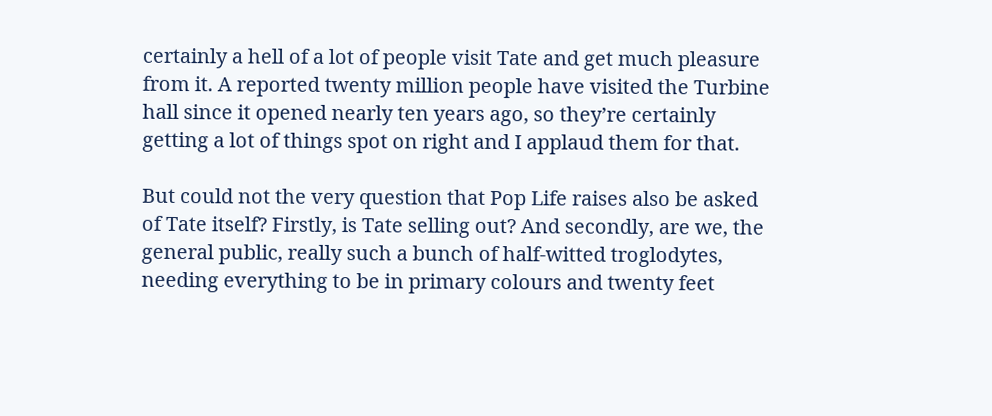certainly a hell of a lot of people visit Tate and get much pleasure from it. A reported twenty million people have visited the Turbine hall since it opened nearly ten years ago, so they’re certainly getting a lot of things spot on right and I applaud them for that.

But could not the very question that Pop Life raises also be asked of Tate itself? Firstly, is Tate selling out? And secondly, are we, the general public, really such a bunch of half-witted troglodytes, needing everything to be in primary colours and twenty feet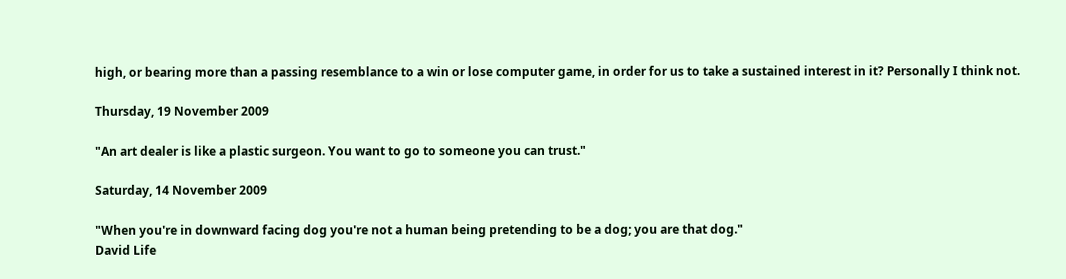high, or bearing more than a passing resemblance to a win or lose computer game, in order for us to take a sustained interest in it? Personally I think not.

Thursday, 19 November 2009

"An art dealer is like a plastic surgeon. You want to go to someone you can trust."

Saturday, 14 November 2009

"When you're in downward facing dog you're not a human being pretending to be a dog; you are that dog."
David Life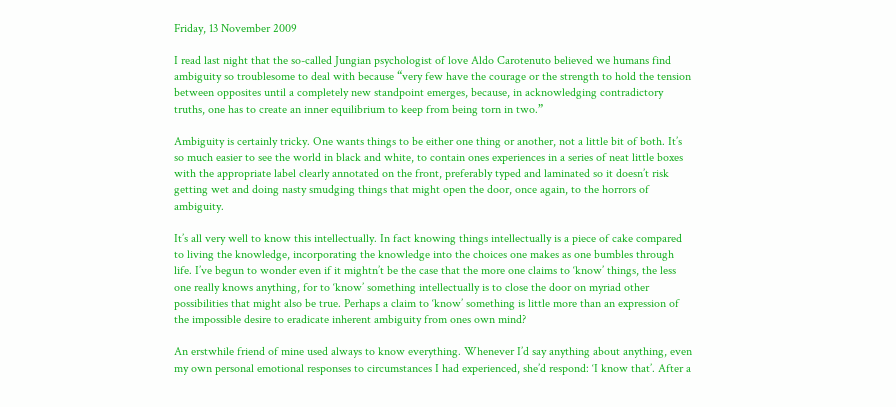Friday, 13 November 2009

I read last night that the so-called Jungian psychologist of love Aldo Carotenuto believed we humans find ambiguity so troublesome to deal with because “very few have the courage or the strength to hold the tension between opposites until a completely new standpoint emerges, because, in acknowledging contradictory truths, one has to create an inner equilibrium to keep from being torn in two.”

Ambiguity is certainly tricky. One wants things to be either one thing or another, not a little bit of both. It’s so much easier to see the world in black and white, to contain ones experiences in a series of neat little boxes with the appropriate label clearly annotated on the front, preferably typed and laminated so it doesn’t risk getting wet and doing nasty smudging things that might open the door, once again, to the horrors of ambiguity.

It’s all very well to know this intellectually. In fact knowing things intellectually is a piece of cake compared to living the knowledge, incorporating the knowledge into the choices one makes as one bumbles through life. I’ve begun to wonder even if it mightn’t be the case that the more one claims to ‘know’ things, the less one really knows anything, for to ‘know’ something intellectually is to close the door on myriad other possibilities that might also be true. Perhaps a claim to ‘know’ something is little more than an expression of the impossible desire to eradicate inherent ambiguity from ones own mind?

An erstwhile friend of mine used always to know everything. Whenever I’d say anything about anything, even my own personal emotional responses to circumstances I had experienced, she’d respond: ‘I know that’. After a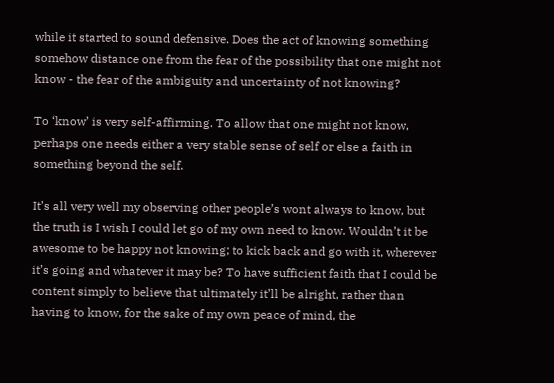while it started to sound defensive. Does the act of knowing something somehow distance one from the fear of the possibility that one might not know - the fear of the ambiguity and uncertainty of not knowing?

To ‘know’ is very self-affirming. To allow that one might not know, perhaps one needs either a very stable sense of self or else a faith in something beyond the self.

It’s all very well my observing other people’s wont always to know, but the truth is I wish I could let go of my own need to know. Wouldn’t it be awesome to be happy not knowing; to kick back and go with it, wherever it’s going and whatever it may be? To have sufficient faith that I could be content simply to believe that ultimately it’ll be alright, rather than having to know, for the sake of my own peace of mind, the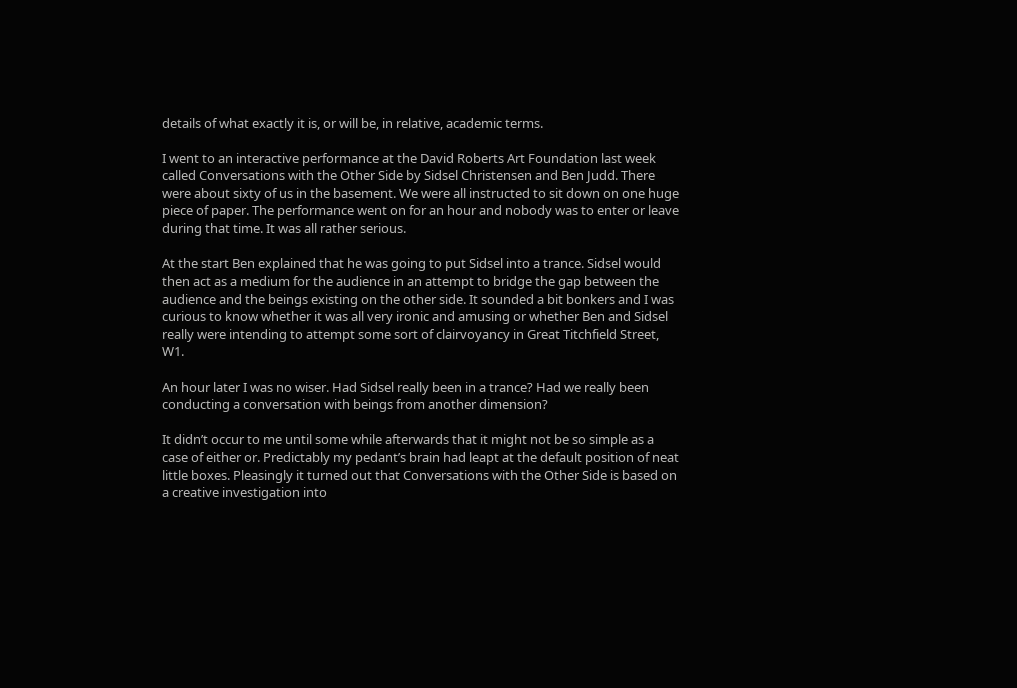details of what exactly it is, or will be, in relative, academic terms.

I went to an interactive performance at the David Roberts Art Foundation last week called Conversations with the Other Side by Sidsel Christensen and Ben Judd. There were about sixty of us in the basement. We were all instructed to sit down on one huge piece of paper. The performance went on for an hour and nobody was to enter or leave during that time. It was all rather serious.

At the start Ben explained that he was going to put Sidsel into a trance. Sidsel would then act as a medium for the audience in an attempt to bridge the gap between the audience and the beings existing on the other side. It sounded a bit bonkers and I was curious to know whether it was all very ironic and amusing or whether Ben and Sidsel really were intending to attempt some sort of clairvoyancy in Great Titchfield Street, W1.

An hour later I was no wiser. Had Sidsel really been in a trance? Had we really been conducting a conversation with beings from another dimension?

It didn’t occur to me until some while afterwards that it might not be so simple as a case of either or. Predictably my pedant’s brain had leapt at the default position of neat little boxes. Pleasingly it turned out that Conversations with the Other Side is based on a creative investigation into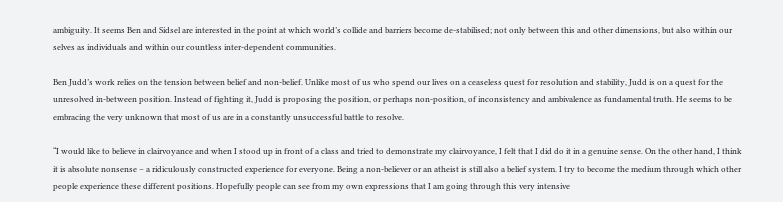ambiguity. It seems Ben and Sidsel are interested in the point at which world’s collide and barriers become de-stabilised; not only between this and other dimensions, but also within our selves as individuals and within our countless inter-dependent communities.

Ben Judd’s work relies on the tension between belief and non-belief. Unlike most of us who spend our lives on a ceaseless quest for resolution and stability, Judd is on a quest for the unresolved in-between position. Instead of fighting it, Judd is proposing the position, or perhaps non-position, of inconsistency and ambivalence as fundamental truth. He seems to be embracing the very unknown that most of us are in a constantly unsuccessful battle to resolve.

“I would like to believe in clairvoyance and when I stood up in front of a class and tried to demonstrate my clairvoyance, I felt that I did do it in a genuine sense. On the other hand, I think it is absolute nonsense – a ridiculously constructed experience for everyone. Being a non-believer or an atheist is still also a belief system. I try to become the medium through which other people experience these different positions. Hopefully people can see from my own expressions that I am going through this very intensive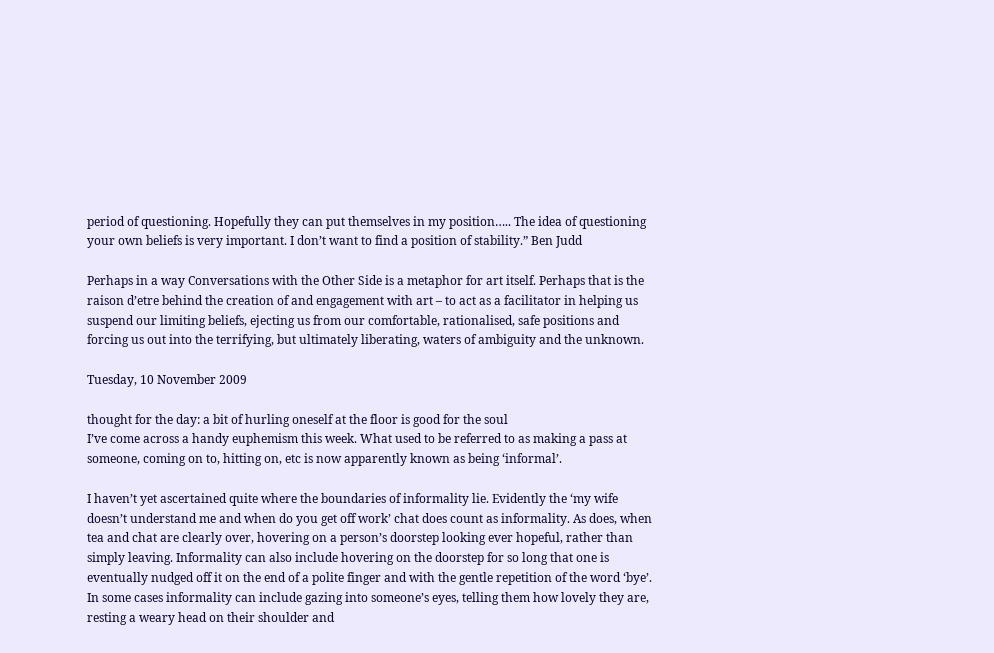period of questioning. Hopefully they can put themselves in my position….. The idea of questioning your own beliefs is very important. I don’t want to find a position of stability.” Ben Judd

Perhaps in a way Conversations with the Other Side is a metaphor for art itself. Perhaps that is the raison d’etre behind the creation of and engagement with art – to act as a facilitator in helping us suspend our limiting beliefs, ejecting us from our comfortable, rationalised, safe positions and forcing us out into the terrifying, but ultimately liberating, waters of ambiguity and the unknown.

Tuesday, 10 November 2009

thought for the day: a bit of hurling oneself at the floor is good for the soul
I’ve come across a handy euphemism this week. What used to be referred to as making a pass at someone, coming on to, hitting on, etc is now apparently known as being ‘informal’.

I haven’t yet ascertained quite where the boundaries of informality lie. Evidently the ‘my wife doesn’t understand me and when do you get off work’ chat does count as informality. As does, when tea and chat are clearly over, hovering on a person’s doorstep looking ever hopeful, rather than simply leaving. Informality can also include hovering on the doorstep for so long that one is eventually nudged off it on the end of a polite finger and with the gentle repetition of the word ‘bye’. In some cases informality can include gazing into someone’s eyes, telling them how lovely they are, resting a weary head on their shoulder and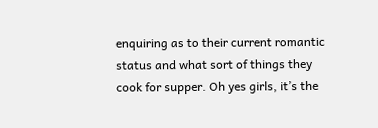enquiring as to their current romantic status and what sort of things they cook for supper. Oh yes girls, it’s the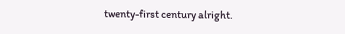twenty-first century alright.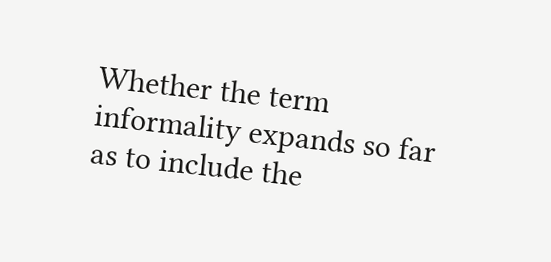Whether the term informality expands so far as to include the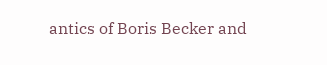antics of Boris Becker and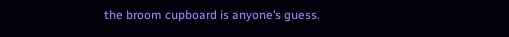the broom cupboard is anyone’s guess.